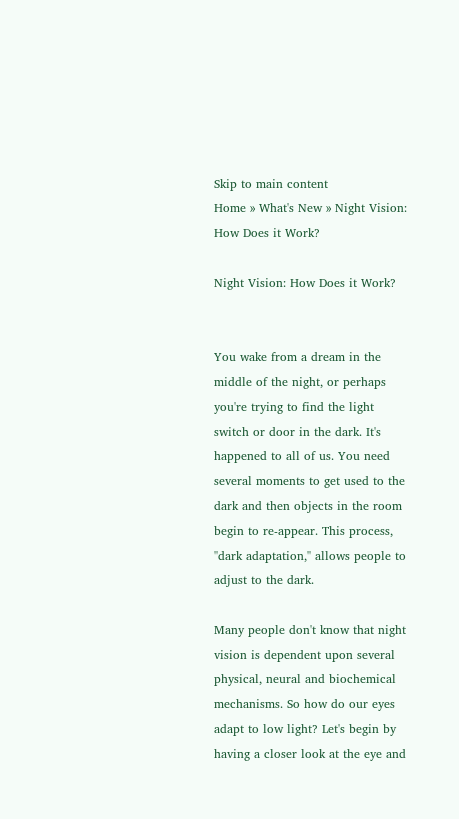Skip to main content
Home » What's New » Night Vision: How Does it Work?

Night Vision: How Does it Work?


You wake from a dream in the middle of the night, or perhaps you're trying to find the light switch or door in the dark. It's happened to all of us. You need several moments to get used to the dark and then objects in the room begin to re-appear. This process, ''dark adaptation,'' allows people to adjust to the dark.

Many people don't know that night vision is dependent upon several physical, neural and biochemical mechanisms. So how do our eyes adapt to low light? Let's begin by having a closer look at the eye and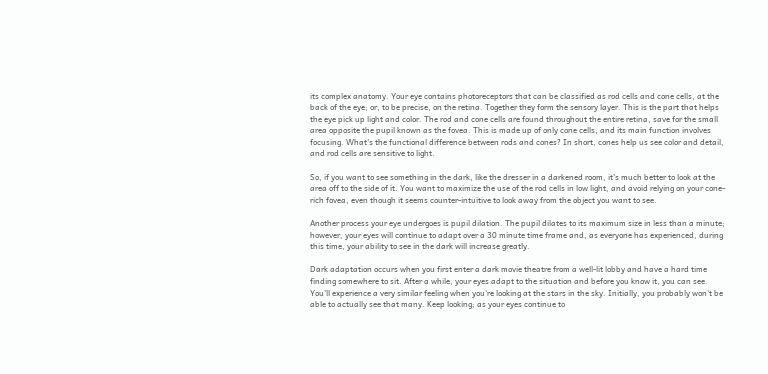its complex anatomy. Your eye contains photoreceptors that can be classified as rod cells and cone cells, at the back of the eye; or, to be precise, on the retina. Together they form the sensory layer. This is the part that helps the eye pick up light and color. The rod and cone cells are found throughout the entire retina, save for the small area opposite the pupil known as the fovea. This is made up of only cone cells, and its main function involves focusing. What's the functional difference between rods and cones? In short, cones help us see color and detail, and rod cells are sensitive to light.

So, if you want to see something in the dark, like the dresser in a darkened room, it's much better to look at the area off to the side of it. You want to maximize the use of the rod cells in low light, and avoid relying on your cone-rich fovea, even though it seems counter-intuitive to look away from the object you want to see.

Another process your eye undergoes is pupil dilation. The pupil dilates to its maximum size in less than a minute; however, your eyes will continue to adapt over a 30 minute time frame and, as everyone has experienced, during this time, your ability to see in the dark will increase greatly.

Dark adaptation occurs when you first enter a dark movie theatre from a well-lit lobby and have a hard time finding somewhere to sit. After a while, your eyes adapt to the situation and before you know it, you can see. You'll experience a very similar feeling when you're looking at the stars in the sky. Initially, you probably won't be able to actually see that many. Keep looking; as your eyes continue to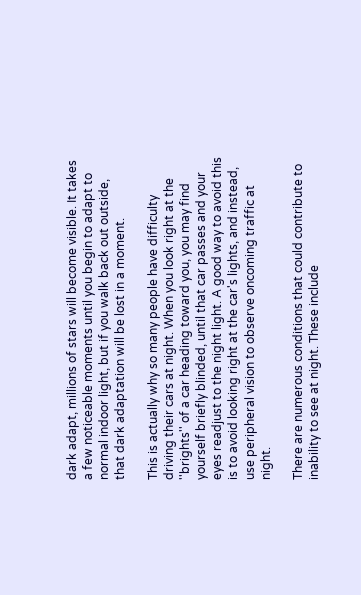dark adapt, millions of stars will become visible. It takes a few noticeable moments until you begin to adapt to normal indoor light, but if you walk back out outside, that dark adaptation will be lost in a moment.

This is actually why so many people have difficulty driving their cars at night. When you look right at the ''brights'' of a car heading toward you, you may find yourself briefly blinded, until that car passes and your eyes readjust to the night light. A good way to avoid this is to avoid looking right at the car's lights, and instead, use peripheral vision to observe oncoming traffic at night.

There are numerous conditions that could contribute to inability to see at night. These include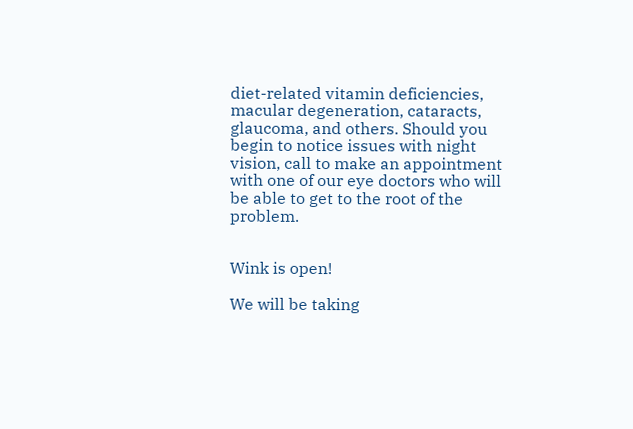diet-related vitamin deficiencies, macular degeneration, cataracts, glaucoma, and others. Should you begin to notice issues with night vision, call to make an appointment with one of our eye doctors who will be able to get to the root of the problem.


Wink is open!

We will be taking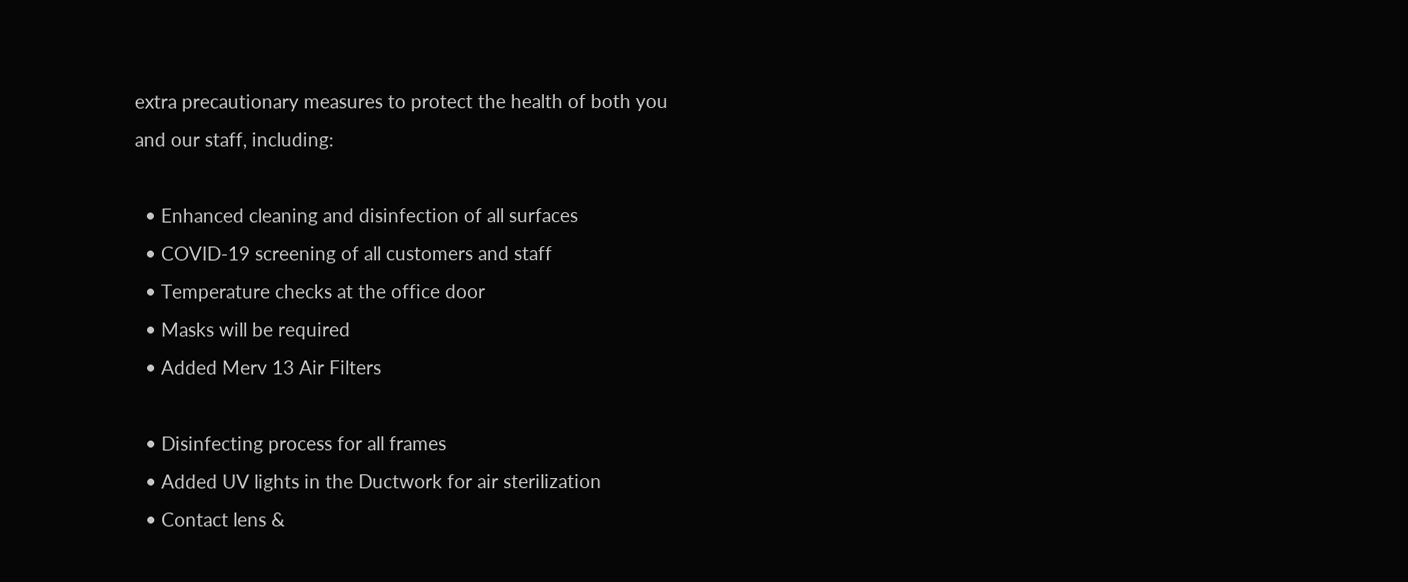extra precautionary measures to protect the health of both you and our staff, including:

  • Enhanced cleaning and disinfection of all surfaces
  • COVID-19 screening of all customers and staff
  • Temperature checks at the office door
  • Masks will be required
  • Added Merv 13 Air Filters

  • Disinfecting process for all frames
  • Added UV lights in the Ductwork for air sterilization
  • Contact lens &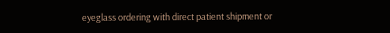eyeglass ordering with direct patient shipment or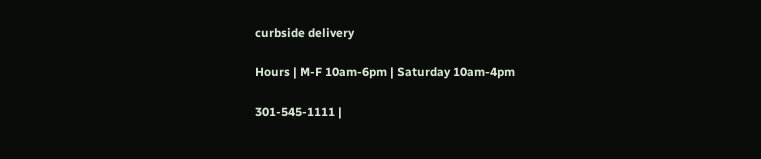curbside delivery

Hours | M-F 10am-6pm | Saturday 10am-4pm

301-545-1111 |